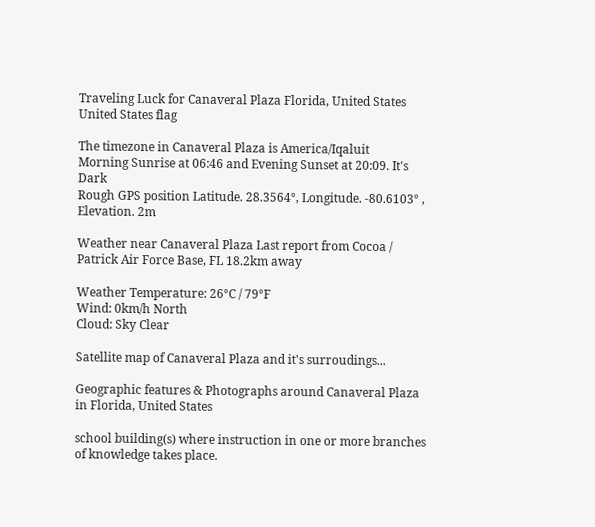Traveling Luck for Canaveral Plaza Florida, United States United States flag

The timezone in Canaveral Plaza is America/Iqaluit
Morning Sunrise at 06:46 and Evening Sunset at 20:09. It's Dark
Rough GPS position Latitude. 28.3564°, Longitude. -80.6103° , Elevation. 2m

Weather near Canaveral Plaza Last report from Cocoa / Patrick Air Force Base, FL 18.2km away

Weather Temperature: 26°C / 79°F
Wind: 0km/h North
Cloud: Sky Clear

Satellite map of Canaveral Plaza and it's surroudings...

Geographic features & Photographs around Canaveral Plaza in Florida, United States

school building(s) where instruction in one or more branches of knowledge takes place.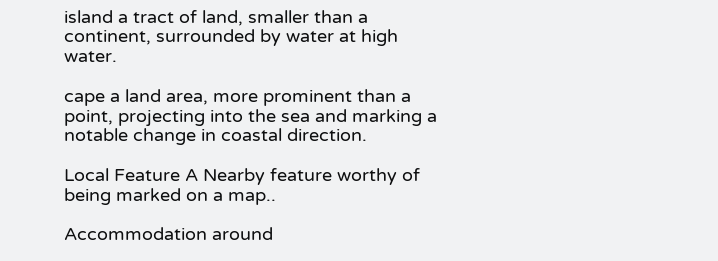island a tract of land, smaller than a continent, surrounded by water at high water.

cape a land area, more prominent than a point, projecting into the sea and marking a notable change in coastal direction.

Local Feature A Nearby feature worthy of being marked on a map..

Accommodation around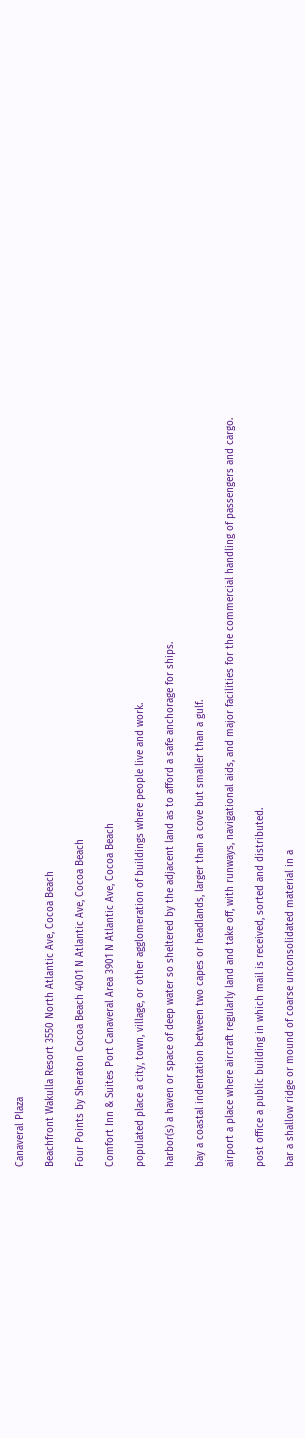Canaveral Plaza

Beachfront Wakulla Resort 3550 North Atlantic Ave, Cocoa Beach

Four Points by Sheraton Cocoa Beach 4001 N Atlantic Ave, Cocoa Beach

Comfort Inn & Suites Port Canaveral Area 3901 N Atlantic Ave, Cocoa Beach

populated place a city, town, village, or other agglomeration of buildings where people live and work.

harbor(s) a haven or space of deep water so sheltered by the adjacent land as to afford a safe anchorage for ships.

bay a coastal indentation between two capes or headlands, larger than a cove but smaller than a gulf.

airport a place where aircraft regularly land and take off, with runways, navigational aids, and major facilities for the commercial handling of passengers and cargo.

post office a public building in which mail is received, sorted and distributed.

bar a shallow ridge or mound of coarse unconsolidated material in a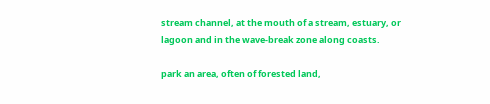stream channel, at the mouth of a stream, estuary, or lagoon and in the wave-break zone along coasts.

park an area, often of forested land,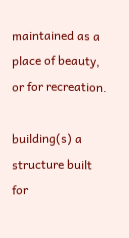maintained as a place of beauty, or for recreation.

building(s) a structure built for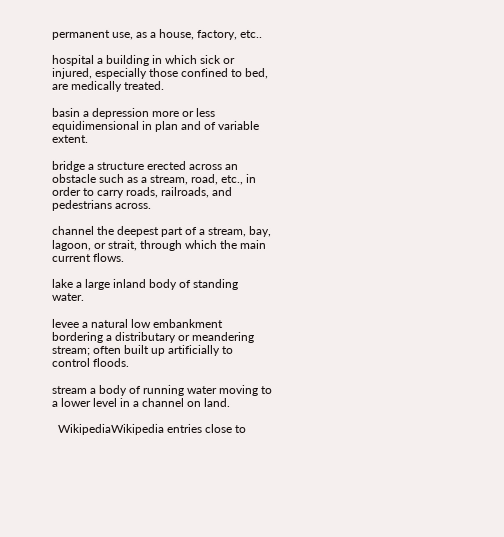permanent use, as a house, factory, etc..

hospital a building in which sick or injured, especially those confined to bed, are medically treated.

basin a depression more or less equidimensional in plan and of variable extent.

bridge a structure erected across an obstacle such as a stream, road, etc., in order to carry roads, railroads, and pedestrians across.

channel the deepest part of a stream, bay, lagoon, or strait, through which the main current flows.

lake a large inland body of standing water.

levee a natural low embankment bordering a distributary or meandering stream; often built up artificially to control floods.

stream a body of running water moving to a lower level in a channel on land.

  WikipediaWikipedia entries close to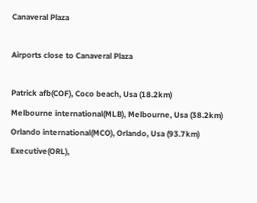Canaveral Plaza

Airports close to Canaveral Plaza

Patrick afb(COF), Coco beach, Usa (18.2km)
Melbourne international(MLB), Melbourne, Usa (38.2km)
Orlando international(MCO), Orlando, Usa (93.7km)
Executive(ORL),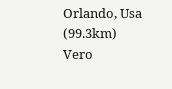Orlando, Usa (99.3km)
Vero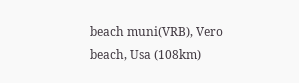beach muni(VRB), Vero beach, Usa (108km)